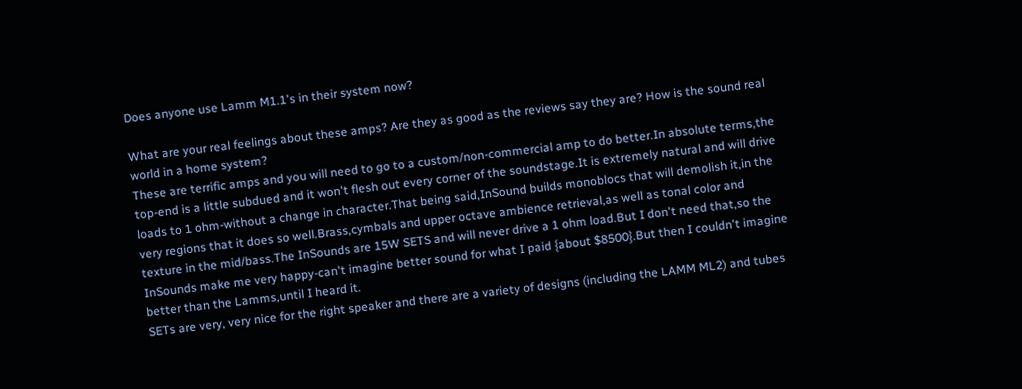Does anyone use Lamm M1.1's in their system now?

What are your real feelings about these amps? Are they as good as the reviews say they are? How is the sound real world in a home system?
These are terrific amps and you will need to go to a custom/non-commercial amp to do better.In absolute terms,the top-end is a little subdued and it won't flesh out every corner of the soundstage.It is extremely natural and will drive loads to 1 ohm-without a change in character.That being said,InSound builds monoblocs that will demolish it,in the very regions that it does so well.Brass,cymbals and upper octave ambience retrieval,as well as tonal color and texture in the mid/bass.The InSounds are 15W SETS and will never drive a 1 ohm load.But I don't need that,so the InSounds make me very happy-can't imagine better sound for what I paid {about $8500}.But then I couldn't imagine better than the Lamms,until I heard it.
SETs are very, very nice for the right speaker and there are a variety of designs (including the LAMM ML2) and tubes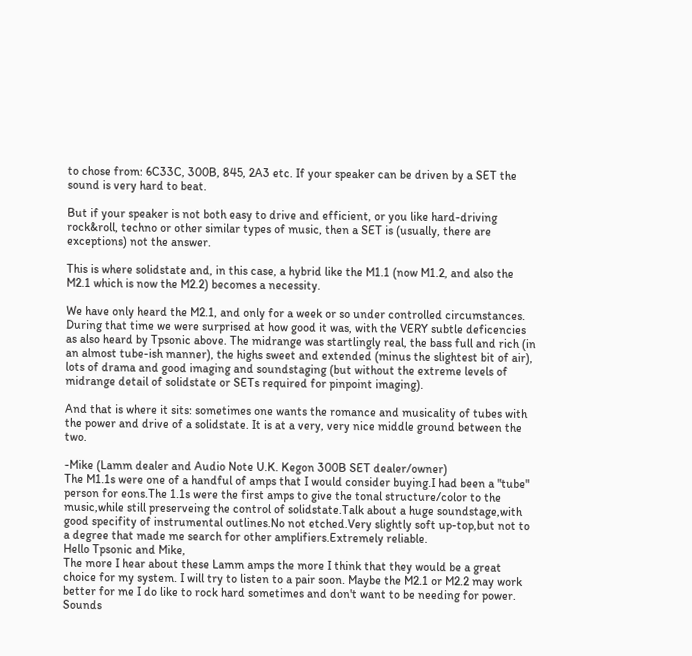to chose from: 6C33C, 300B, 845, 2A3 etc. If your speaker can be driven by a SET the sound is very hard to beat.

But if your speaker is not both easy to drive and efficient, or you like hard-driving rock&roll, techno or other similar types of music, then a SET is (usually, there are exceptions) not the answer.

This is where solidstate and, in this case, a hybrid like the M1.1 (now M1.2, and also the M2.1 which is now the M2.2) becomes a necessity.

We have only heard the M2.1, and only for a week or so under controlled circumstances. During that time we were surprised at how good it was, with the VERY subtle deficencies as also heard by Tpsonic above. The midrange was startlingly real, the bass full and rich (in an almost tube-ish manner), the highs sweet and extended (minus the slightest bit of air), lots of drama and good imaging and soundstaging (but without the extreme levels of midrange detail of solidstate or SETs required for pinpoint imaging).

And that is where it sits: sometimes one wants the romance and musicality of tubes with the power and drive of a solidstate. It is at a very, very nice middle ground between the two.

-Mike (Lamm dealer and Audio Note U.K. Kegon 300B SET dealer/owner)
The M1.1s were one of a handful of amps that I would consider buying.I had been a "tube" person for eons.The 1.1s were the first amps to give the tonal structure/color to the music,while still preserveing the control of solidstate.Talk about a huge soundstage,with good specifity of instrumental outlines.No not etched.Very slightly soft up-top,but not to a degree that made me search for other amplifiers.Extremely reliable.
Hello Tpsonic and Mike,
The more I hear about these Lamm amps the more I think that they would be a great choice for my system. I will try to listen to a pair soon. Maybe the M2.1 or M2.2 may work better for me I do like to rock hard sometimes and don't want to be needing for power. Sounds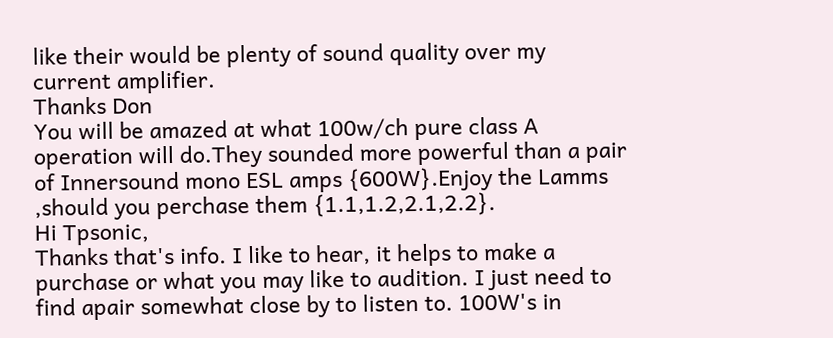like their would be plenty of sound quality over my current amplifier.
Thanks Don
You will be amazed at what 100w/ch pure class A operation will do.They sounded more powerful than a pair of Innersound mono ESL amps {600W}.Enjoy the Lamms ,should you perchase them {1.1,1.2,2.1,2.2}.
Hi Tpsonic,
Thanks that's info. I like to hear, it helps to make a purchase or what you may like to audition. I just need to find apair somewhat close by to listen to. 100W's in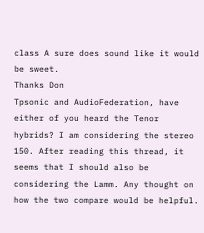class A sure does sound like it would be sweet.
Thanks Don
Tpsonic and AudioFederation, have either of you heard the Tenor hybrids? I am considering the stereo 150. After reading this thread, it seems that I should also be considering the Lamm. Any thought on how the two compare would be helpful.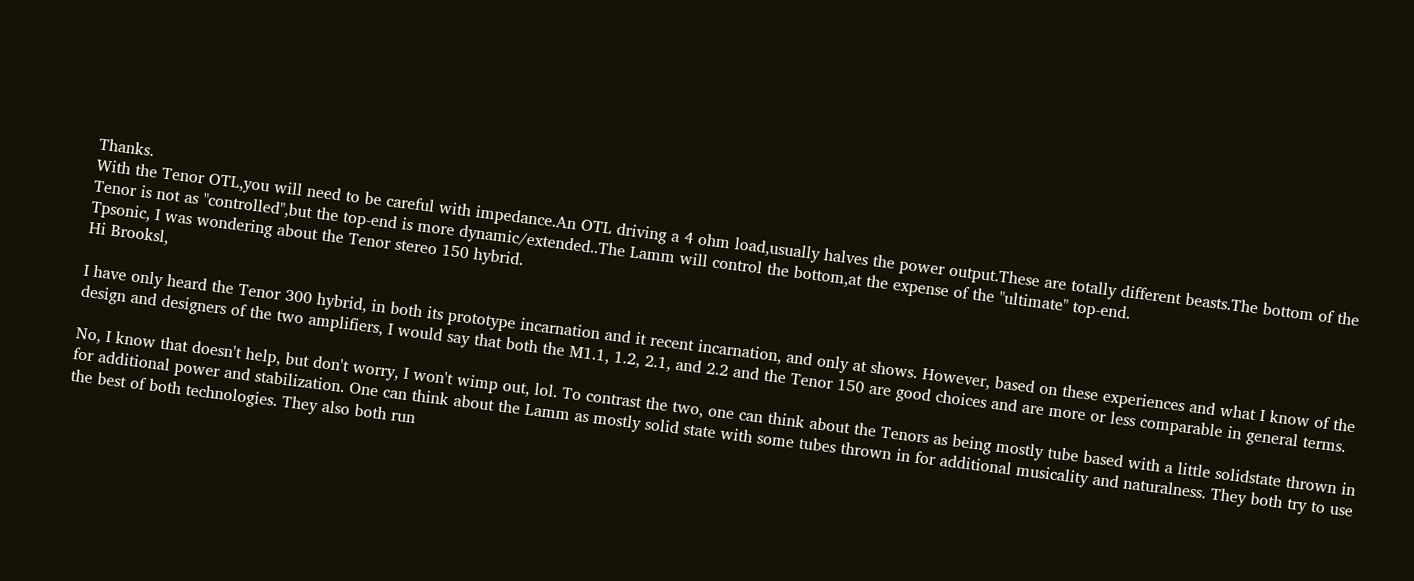Thanks.
With the Tenor OTL,you will need to be careful with impedance.An OTL driving a 4 ohm load,usually halves the power output.These are totally different beasts.The bottom of the Tenor is not as "controlled",but the top-end is more dynamic/extended..The Lamm will control the bottom,at the expense of the "ultimate" top-end.
Tpsonic, I was wondering about the Tenor stereo 150 hybrid.
Hi Brooksl,

I have only heard the Tenor 300 hybrid, in both its prototype incarnation and it recent incarnation, and only at shows. However, based on these experiences and what I know of the design and designers of the two amplifiers, I would say that both the M1.1, 1.2, 2.1, and 2.2 and the Tenor 150 are good choices and are more or less comparable in general terms.

No, I know that doesn't help, but don't worry, I won't wimp out, lol. To contrast the two, one can think about the Tenors as being mostly tube based with a little solidstate thrown in for additional power and stabilization. One can think about the Lamm as mostly solid state with some tubes thrown in for additional musicality and naturalness. They both try to use the best of both technologies. They also both run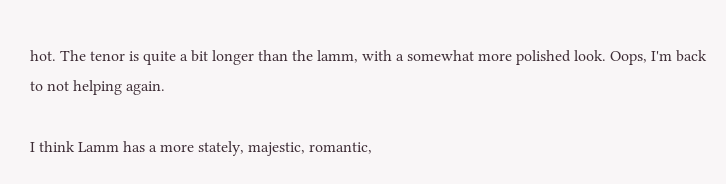hot. The tenor is quite a bit longer than the lamm, with a somewhat more polished look. Oops, I'm back to not helping again.

I think Lamm has a more stately, majestic, romantic,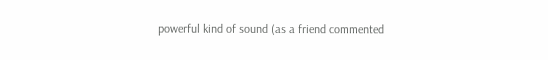powerful kind of sound (as a friend commented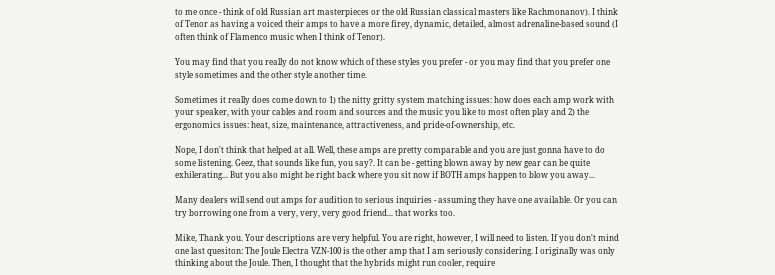to me once - think of old Russian art masterpieces or the old Russian classical masters like Rachmonanov). I think of Tenor as having a voiced their amps to have a more firey, dynamic, detailed, almost adrenaline-based sound (I often think of Flamenco music when I think of Tenor).

You may find that you really do not know which of these styles you prefer - or you may find that you prefer one style sometimes and the other style another time.

Sometimes it really does come down to 1) the nitty gritty system matching issues: how does each amp work with your speaker, with your cables and room and sources and the music you like to most often play and 2) the ergonomics issues: heat, size, maintenance, attractiveness, and pride-of-ownership, etc.

Nope, I don't think that helped at all. Well, these amps are pretty comparable and you are just gonna have to do some listening. Geez, that sounds like fun, you say?. It can be - getting blown away by new gear can be quite exhilerating... But you also might be right back where you sit now if BOTH amps happen to blow you away...

Many dealers will send out amps for audition to serious inquiries - assuming they have one available. Or you can try borrowing one from a very, very, very good friend... that works too.

Mike, Thank you. Your descriptions are very helpful. You are right, however, I will need to listen. If you don't mind one last quesiton: The Joule Electra VZN-100 is the other amp that I am seriously considering. I originally was only thinking about the Joule. Then, I thought that the hybrids might run cooler, require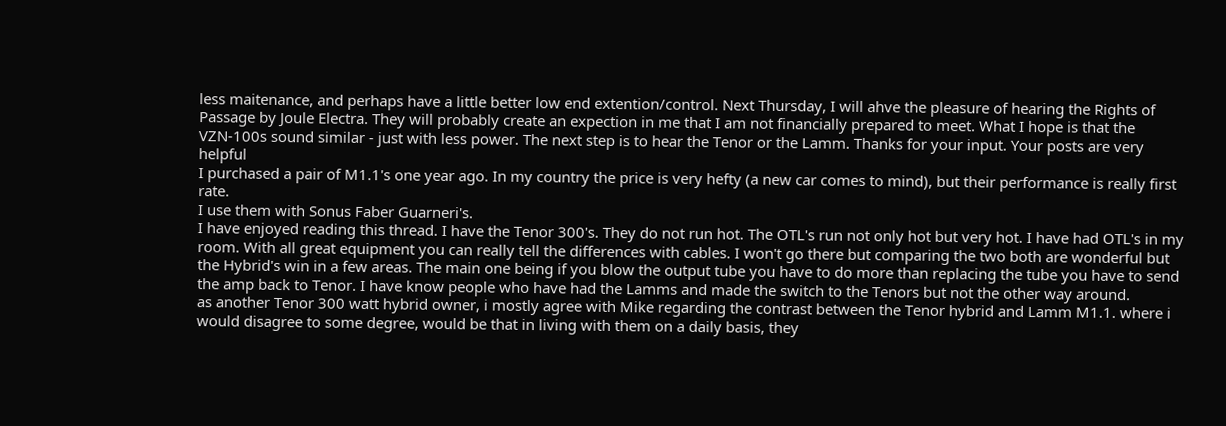less maitenance, and perhaps have a little better low end extention/control. Next Thursday, I will ahve the pleasure of hearing the Rights of Passage by Joule Electra. They will probably create an expection in me that I am not financially prepared to meet. What I hope is that the VZN-100s sound similar - just with less power. The next step is to hear the Tenor or the Lamm. Thanks for your input. Your posts are very helpful
I purchased a pair of M1.1's one year ago. In my country the price is very hefty (a new car comes to mind), but their performance is really first rate.
I use them with Sonus Faber Guarneri's.
I have enjoyed reading this thread. I have the Tenor 300's. They do not run hot. The OTL's run not only hot but very hot. I have had OTL's in my room. With all great equipment you can really tell the differences with cables. I won't go there but comparing the two both are wonderful but the Hybrid's win in a few areas. The main one being if you blow the output tube you have to do more than replacing the tube you have to send the amp back to Tenor. I have know people who have had the Lamms and made the switch to the Tenors but not the other way around.
as another Tenor 300 watt hybrid owner, i mostly agree with Mike regarding the contrast between the Tenor hybrid and Lamm M1.1. where i would disagree to some degree, would be that in living with them on a daily basis, they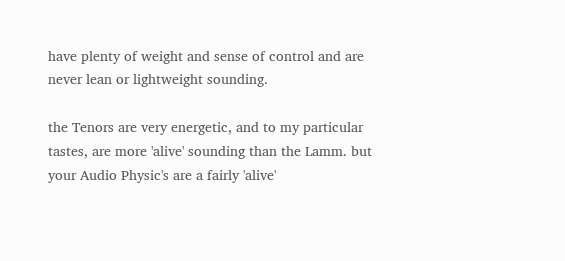have plenty of weight and sense of control and are never lean or lightweight sounding.

the Tenors are very energetic, and to my particular tastes, are more 'alive' sounding than the Lamm. but your Audio Physic's are a fairly 'alive'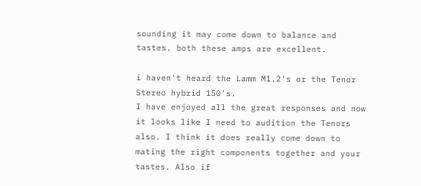sounding it may come down to balance and tastes. both these amps are excellent.

i haven't heard the Lamm M1.2's or the Tenor Stereo hybrid 150's.
I have enjoyed all the great responses and now it looks like I need to audition the Tenors also. I think it does really come down to mating the right components together and your tastes. Also if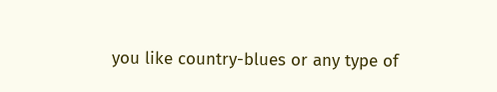you like country-blues or any type of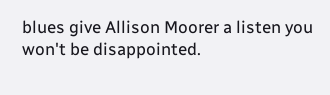blues give Allison Moorer a listen you won't be disappointed.